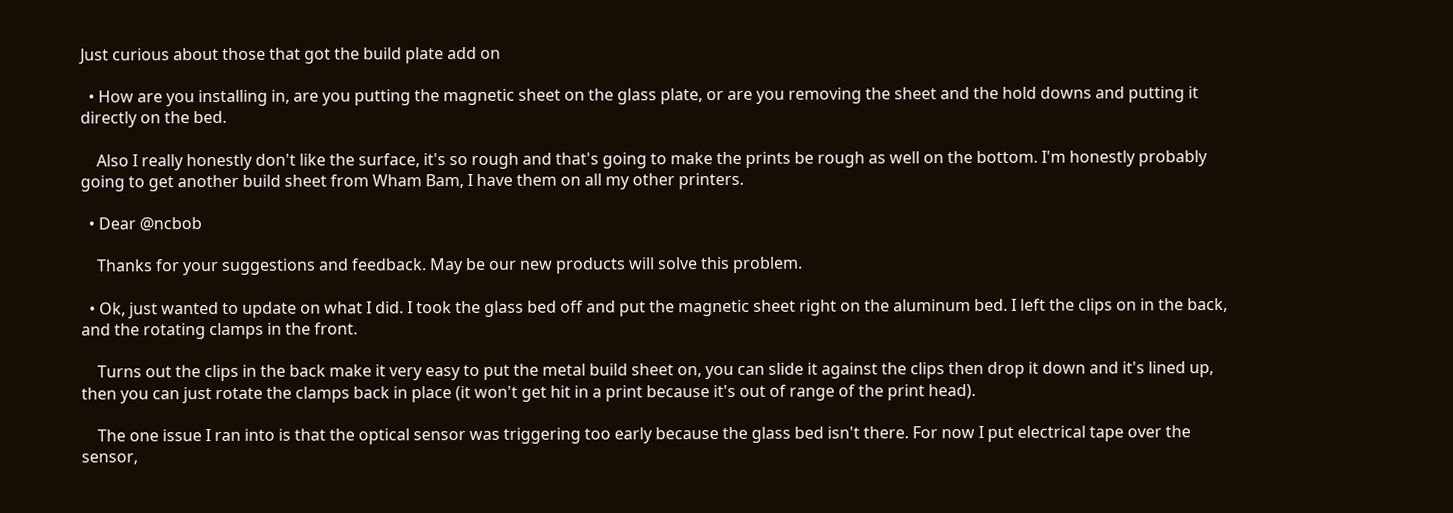Just curious about those that got the build plate add on

  • How are you installing in, are you putting the magnetic sheet on the glass plate, or are you removing the sheet and the hold downs and putting it directly on the bed.

    Also I really honestly don't like the surface, it's so rough and that's going to make the prints be rough as well on the bottom. I'm honestly probably going to get another build sheet from Wham Bam, I have them on all my other printers.

  • Dear @ncbob

    Thanks for your suggestions and feedback. May be our new products will solve this problem.

  • Ok, just wanted to update on what I did. I took the glass bed off and put the magnetic sheet right on the aluminum bed. I left the clips on in the back, and the rotating clamps in the front.

    Turns out the clips in the back make it very easy to put the metal build sheet on, you can slide it against the clips then drop it down and it's lined up, then you can just rotate the clamps back in place (it won't get hit in a print because it's out of range of the print head).

    The one issue I ran into is that the optical sensor was triggering too early because the glass bed isn't there. For now I put electrical tape over the sensor,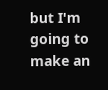but I'm going to make an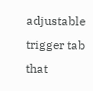adjustable trigger tab that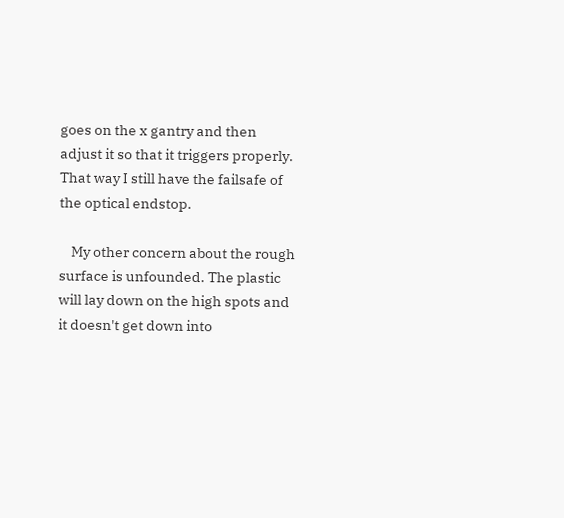goes on the x gantry and then adjust it so that it triggers properly. That way I still have the failsafe of the optical endstop.

    My other concern about the rough surface is unfounded. The plastic will lay down on the high spots and it doesn't get down into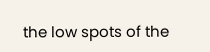the low spots of the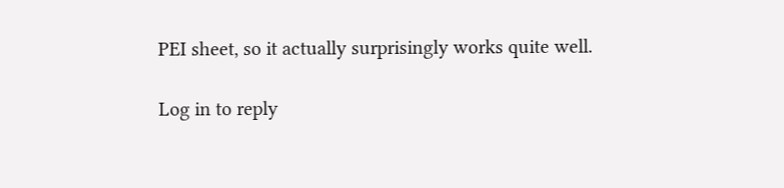PEI sheet, so it actually surprisingly works quite well.

Log in to reply